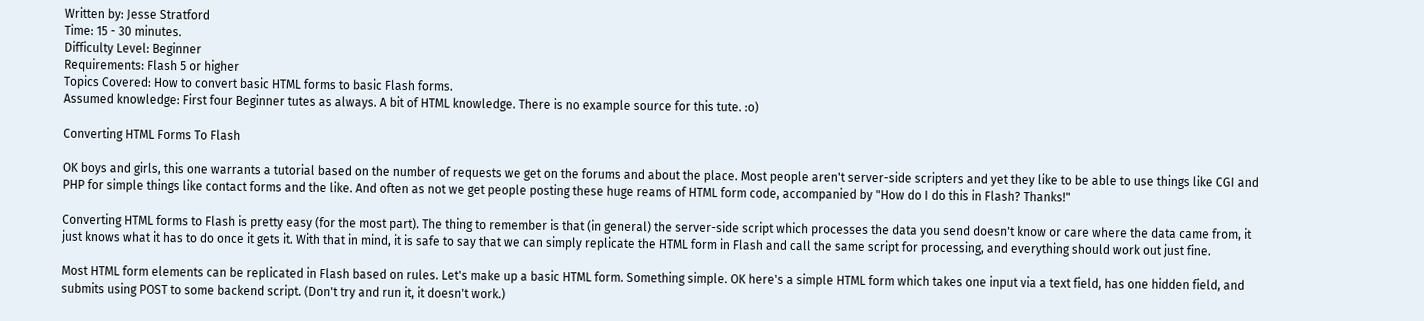Written by: Jesse Stratford
Time: 15 - 30 minutes.
Difficulty Level: Beginner
Requirements: Flash 5 or higher
Topics Covered: How to convert basic HTML forms to basic Flash forms.
Assumed knowledge: First four Beginner tutes as always. A bit of HTML knowledge. There is no example source for this tute. :o)

Converting HTML Forms To Flash

OK boys and girls, this one warrants a tutorial based on the number of requests we get on the forums and about the place. Most people aren't server-side scripters and yet they like to be able to use things like CGI and PHP for simple things like contact forms and the like. And often as not we get people posting these huge reams of HTML form code, accompanied by "How do I do this in Flash? Thanks!"

Converting HTML forms to Flash is pretty easy (for the most part). The thing to remember is that (in general) the server-side script which processes the data you send doesn't know or care where the data came from, it just knows what it has to do once it gets it. With that in mind, it is safe to say that we can simply replicate the HTML form in Flash and call the same script for processing, and everything should work out just fine.

Most HTML form elements can be replicated in Flash based on rules. Let's make up a basic HTML form. Something simple. OK here's a simple HTML form which takes one input via a text field, has one hidden field, and submits using POST to some backend script. (Don't try and run it, it doesn't work.)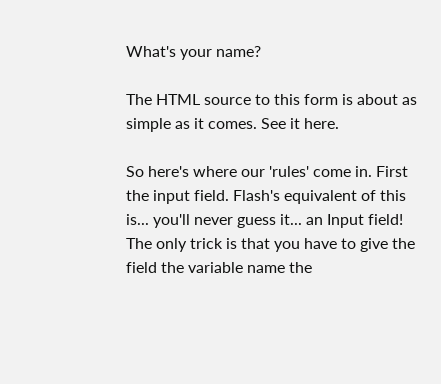What's your name?

The HTML source to this form is about as simple as it comes. See it here.

So here's where our 'rules' come in. First the input field. Flash's equivalent of this is... you'll never guess it... an Input field! The only trick is that you have to give the field the variable name the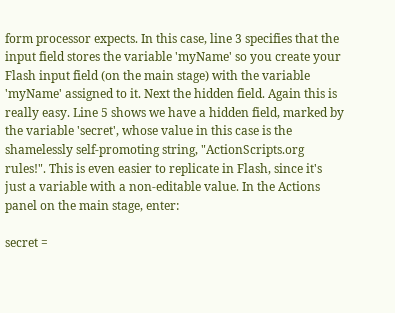form processor expects. In this case, line 3 specifies that the input field stores the variable 'myName' so you create your Flash input field (on the main stage) with the variable 'myName' assigned to it. Next the hidden field. Again this is really easy. Line 5 shows we have a hidden field, marked by the variable 'secret', whose value in this case is the shamelessly self-promoting string, "ActionScripts.org rules!". This is even easier to replicate in Flash, since it's just a variable with a non-editable value. In the Actions panel on the main stage, enter:

secret =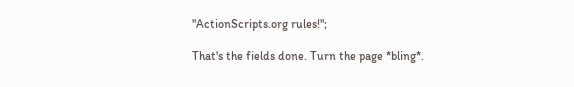"ActionScripts.org rules!";

That's the fields done. Turn the page *bling*.